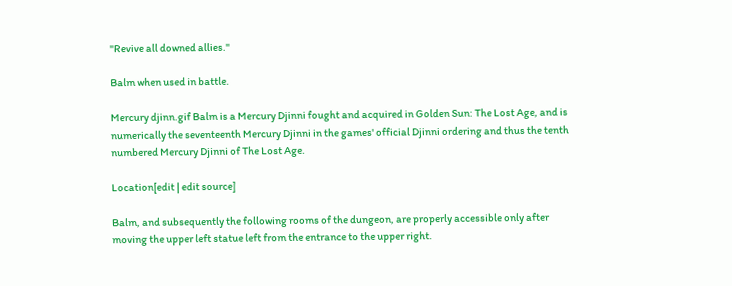"Revive all downed allies."

Balm when used in battle.

Mercury djinn.gif Balm is a Mercury Djinni fought and acquired in Golden Sun: The Lost Age, and is numerically the seventeenth Mercury Djinni in the games' official Djinni ordering and thus the tenth numbered Mercury Djinni of The Lost Age.

Location[edit | edit source]

Balm, and subsequently the following rooms of the dungeon, are properly accessible only after moving the upper left statue left from the entrance to the upper right.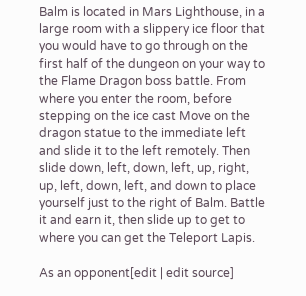Balm is located in Mars Lighthouse, in a large room with a slippery ice floor that you would have to go through on the first half of the dungeon on your way to the Flame Dragon boss battle. From where you enter the room, before stepping on the ice cast Move on the dragon statue to the immediate left and slide it to the left remotely. Then slide down, left, down, left, up, right, up, left, down, left, and down to place yourself just to the right of Balm. Battle it and earn it, then slide up to get to where you can get the Teleport Lapis.

As an opponent[edit | edit source]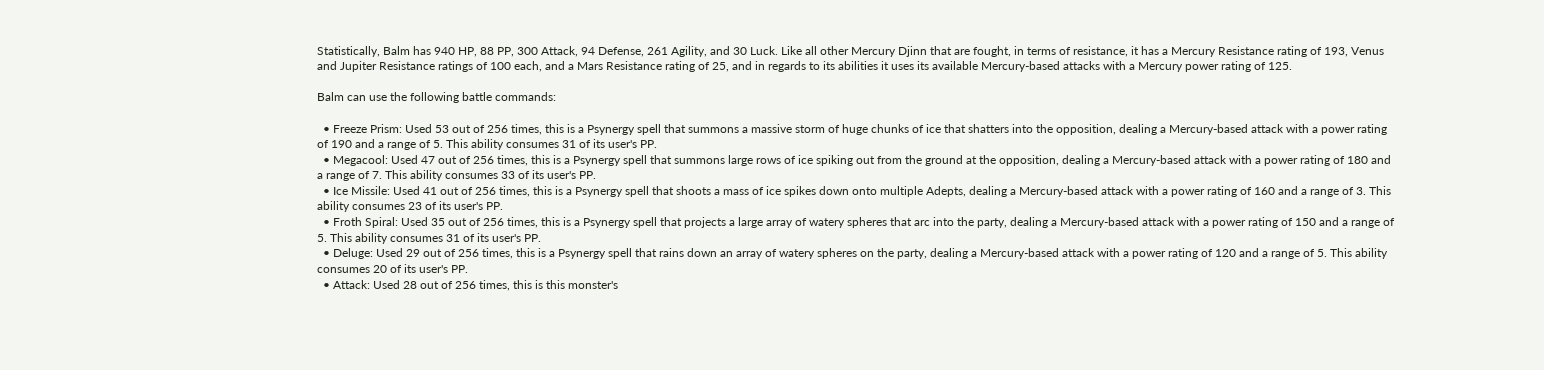Statistically, Balm has 940 HP, 88 PP, 300 Attack, 94 Defense, 261 Agility, and 30 Luck. Like all other Mercury Djinn that are fought, in terms of resistance, it has a Mercury Resistance rating of 193, Venus and Jupiter Resistance ratings of 100 each, and a Mars Resistance rating of 25, and in regards to its abilities it uses its available Mercury-based attacks with a Mercury power rating of 125.

Balm can use the following battle commands:

  • Freeze Prism: Used 53 out of 256 times, this is a Psynergy spell that summons a massive storm of huge chunks of ice that shatters into the opposition, dealing a Mercury-based attack with a power rating of 190 and a range of 5. This ability consumes 31 of its user's PP.
  • Megacool: Used 47 out of 256 times, this is a Psynergy spell that summons large rows of ice spiking out from the ground at the opposition, dealing a Mercury-based attack with a power rating of 180 and a range of 7. This ability consumes 33 of its user's PP.
  • Ice Missile: Used 41 out of 256 times, this is a Psynergy spell that shoots a mass of ice spikes down onto multiple Adepts, dealing a Mercury-based attack with a power rating of 160 and a range of 3. This ability consumes 23 of its user's PP.
  • Froth Spiral: Used 35 out of 256 times, this is a Psynergy spell that projects a large array of watery spheres that arc into the party, dealing a Mercury-based attack with a power rating of 150 and a range of 5. This ability consumes 31 of its user's PP.
  • Deluge: Used 29 out of 256 times, this is a Psynergy spell that rains down an array of watery spheres on the party, dealing a Mercury-based attack with a power rating of 120 and a range of 5. This ability consumes 20 of its user's PP.
  • Attack: Used 28 out of 256 times, this is this monster's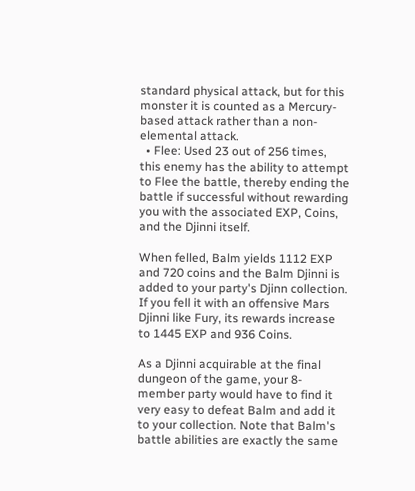standard physical attack, but for this monster it is counted as a Mercury-based attack rather than a non-elemental attack.
  • Flee: Used 23 out of 256 times, this enemy has the ability to attempt to Flee the battle, thereby ending the battle if successful without rewarding you with the associated EXP, Coins, and the Djinni itself.

When felled, Balm yields 1112 EXP and 720 coins and the Balm Djinni is added to your party's Djinn collection. If you fell it with an offensive Mars Djinni like Fury, its rewards increase to 1445 EXP and 936 Coins.

As a Djinni acquirable at the final dungeon of the game, your 8-member party would have to find it very easy to defeat Balm and add it to your collection. Note that Balm's battle abilities are exactly the same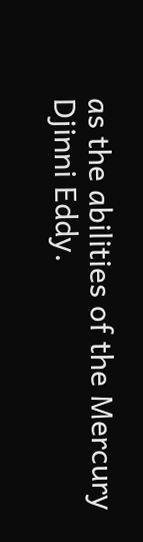as the abilities of the Mercury Djinni Eddy.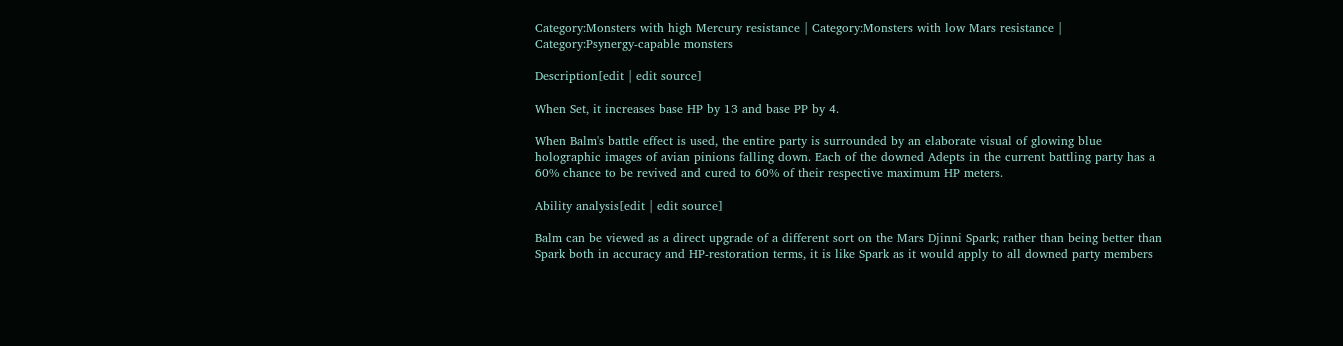Category:Monsters with high Mercury resistance | Category:Monsters with low Mars resistance | Category:Psynergy-capable monsters

Description[edit | edit source]

When Set, it increases base HP by 13 and base PP by 4.

When Balm's battle effect is used, the entire party is surrounded by an elaborate visual of glowing blue holographic images of avian pinions falling down. Each of the downed Adepts in the current battling party has a 60% chance to be revived and cured to 60% of their respective maximum HP meters.

Ability analysis[edit | edit source]

Balm can be viewed as a direct upgrade of a different sort on the Mars Djinni Spark; rather than being better than Spark both in accuracy and HP-restoration terms, it is like Spark as it would apply to all downed party members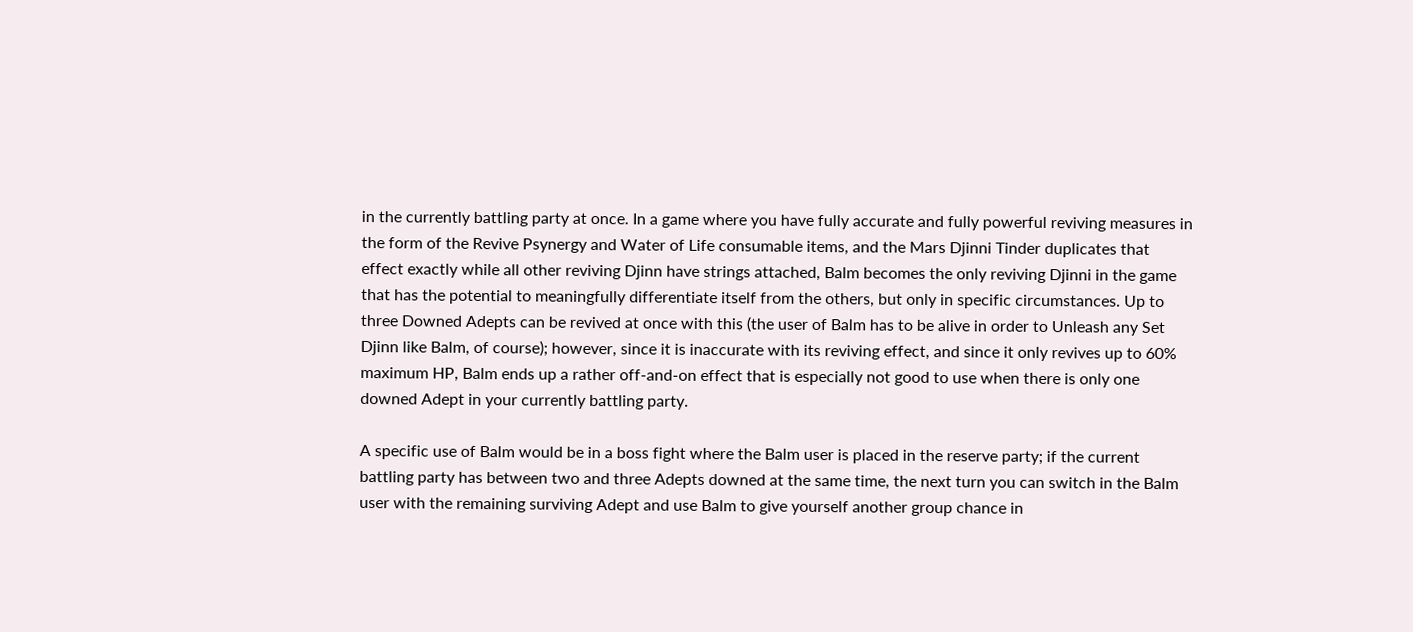in the currently battling party at once. In a game where you have fully accurate and fully powerful reviving measures in the form of the Revive Psynergy and Water of Life consumable items, and the Mars Djinni Tinder duplicates that effect exactly while all other reviving Djinn have strings attached, Balm becomes the only reviving Djinni in the game that has the potential to meaningfully differentiate itself from the others, but only in specific circumstances. Up to three Downed Adepts can be revived at once with this (the user of Balm has to be alive in order to Unleash any Set Djinn like Balm, of course); however, since it is inaccurate with its reviving effect, and since it only revives up to 60% maximum HP, Balm ends up a rather off-and-on effect that is especially not good to use when there is only one downed Adept in your currently battling party.

A specific use of Balm would be in a boss fight where the Balm user is placed in the reserve party; if the current battling party has between two and three Adepts downed at the same time, the next turn you can switch in the Balm user with the remaining surviving Adept and use Balm to give yourself another group chance in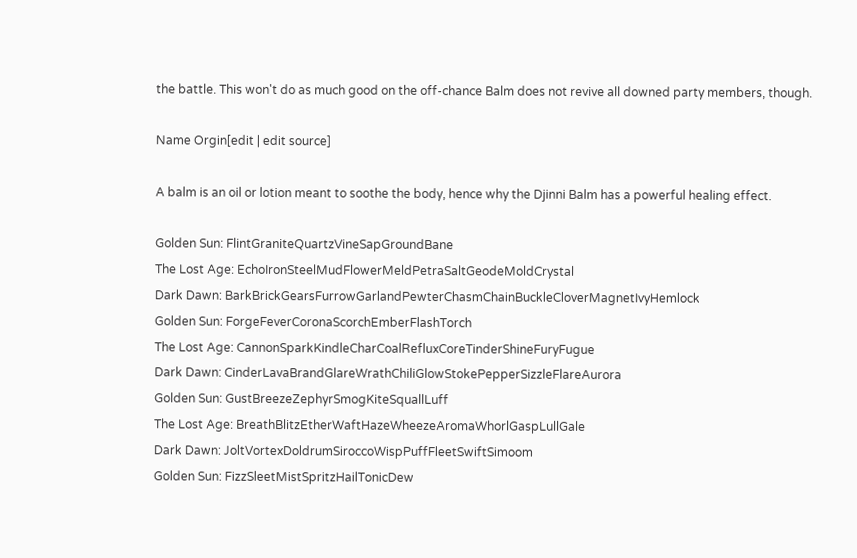the battle. This won't do as much good on the off-chance Balm does not revive all downed party members, though.

Name Orgin[edit | edit source]

A balm is an oil or lotion meant to soothe the body, hence why the Djinni Balm has a powerful healing effect.

Golden Sun: FlintGraniteQuartzVineSapGroundBane
The Lost Age: EchoIronSteelMudFlowerMeldPetraSaltGeodeMoldCrystal
Dark Dawn: BarkBrickGearsFurrowGarlandPewterChasmChainBuckleCloverMagnetIvyHemlock
Golden Sun: ForgeFeverCoronaScorchEmberFlashTorch
The Lost Age: CannonSparkKindleCharCoalRefluxCoreTinderShineFuryFugue
Dark Dawn: CinderLavaBrandGlareWrathChiliGlowStokePepperSizzleFlareAurora
Golden Sun: GustBreezeZephyrSmogKiteSquallLuff
The Lost Age: BreathBlitzEtherWaftHazeWheezeAromaWhorlGaspLullGale
Dark Dawn: JoltVortexDoldrumSiroccoWispPuffFleetSwiftSimoom
Golden Sun: FizzSleetMistSpritzHailTonicDew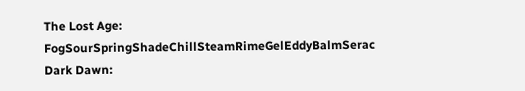The Lost Age: FogSourSpringShadeChillSteamRimeGelEddyBalmSerac
Dark Dawn: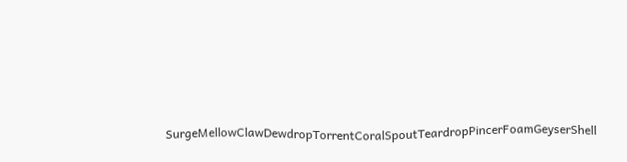SurgeMellowClawDewdropTorrentCoralSpoutTeardropPincerFoamGeyserShell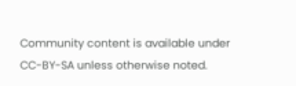Community content is available under CC-BY-SA unless otherwise noted.